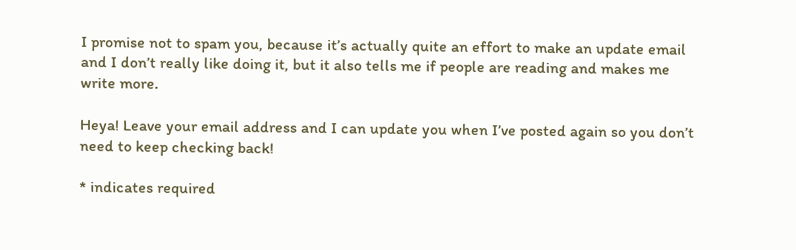I promise not to spam you, because it’s actually quite an effort to make an update email and I don’t really like doing it, but it also tells me if people are reading and makes me write more.

Heya! Leave your email address and I can update you when I’ve posted again so you don’t need to keep checking back!

* indicates required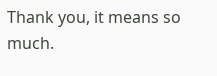Thank you, it means so much.